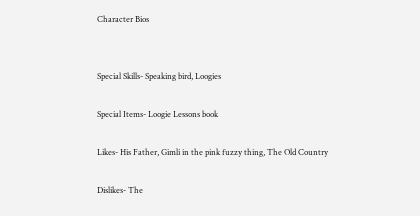Character Bios


Special Skills- Speaking bird, Loogies

Special Items- Loogie Lessons book

Likes- His Father, Gimli in the pink fuzzy thing, The Old Country

Dislikes- The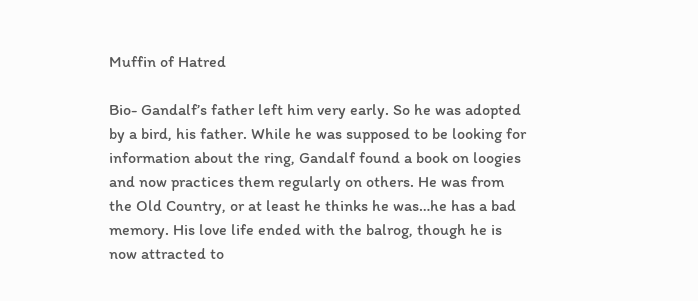Muffin of Hatred

Bio- Gandalf’s father left him very early. So he was adopted by a bird, his father. While he was supposed to be looking for information about the ring, Gandalf found a book on loogies and now practices them regularly on others. He was from the Old Country, or at least he thinks he was…he has a bad memory. His love life ended with the balrog, though he is now attracted to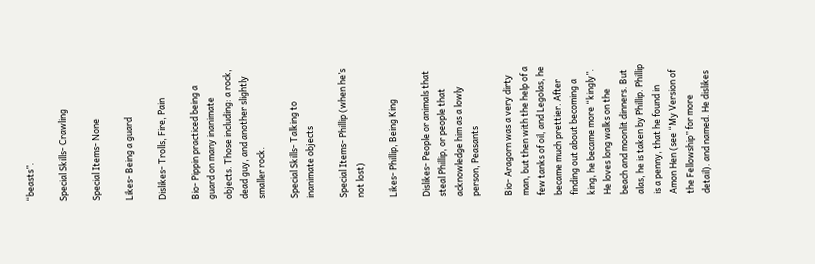“beasts”.

Special Skills- Crawling

Special Items- None

Likes- Being a guard

Dislikes- Trolls, Fire, Pain

Bio- Pippin practiced being a guard on many inanimate objects. Those including: a rock, dead guy, and another slightly smaller rock.

Special Skills- Talking to inanimate objects

Special Items- Phillip (when he’s not lost)

Likes- Phillip, Being King

Dislikes- People or animals that steal Phillip, or people that acknowledge him as a lowly person, Peasants

Bio- Aragorn was a very dirty man, but then with the help of a few tanks of oil, and Legolas, he became much prettier. After finding out about becoming a king, he became more “kingly”. He loves long walks on the beach and moonlit dinners. But alas, he is taken by Phillip. Phillip is a penny, that he found in Amon Hen (see “My Version of the Fellowship” for more detail). and named. He dislikes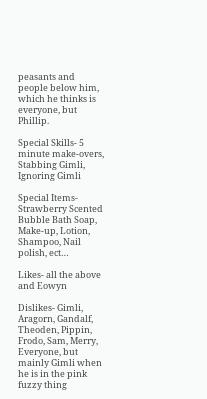peasants and people below him, which he thinks is everyone, but Phillip.

Special Skills- 5 minute make-overs, Stabbing Gimli, Ignoring Gimli

Special Items- Strawberry Scented Bubble Bath Soap, Make-up, Lotion, Shampoo, Nail polish, ect…

Likes- all the above and Eowyn

Dislikes- Gimli, Aragorn, Gandalf, Theoden, Pippin, Frodo, Sam, Merry, Everyone, but mainly Gimli when he is in the pink fuzzy thing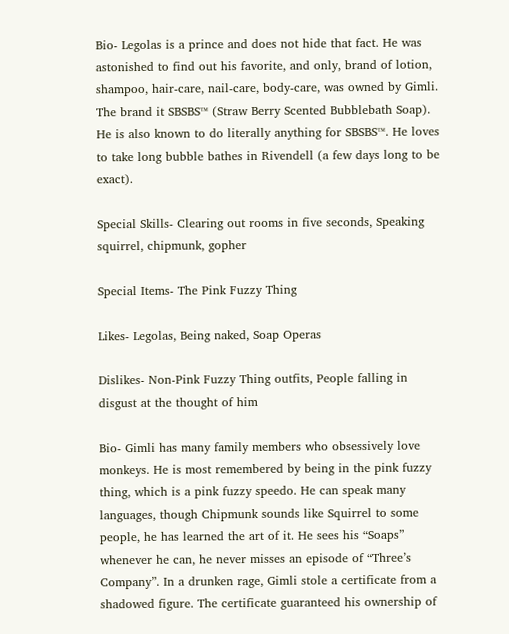Bio- Legolas is a prince and does not hide that fact. He was astonished to find out his favorite, and only, brand of lotion, shampoo, hair-care, nail-care, body-care, was owned by Gimli. The brand it SBSBS™ (Straw Berry Scented Bubblebath Soap). He is also known to do literally anything for SBSBS™. He loves to take long bubble bathes in Rivendell (a few days long to be exact).

Special Skills- Clearing out rooms in five seconds, Speaking squirrel, chipmunk, gopher

Special Items- The Pink Fuzzy Thing

Likes- Legolas, Being naked, Soap Operas

Dislikes- Non-Pink Fuzzy Thing outfits, People falling in disgust at the thought of him

Bio- Gimli has many family members who obsessively love monkeys. He is most remembered by being in the pink fuzzy thing, which is a pink fuzzy speedo. He can speak many languages, though Chipmunk sounds like Squirrel to some people, he has learned the art of it. He sees his “Soaps” whenever he can, he never misses an episode of “Three’s Company”. In a drunken rage, Gimli stole a certificate from a shadowed figure. The certificate guaranteed his ownership of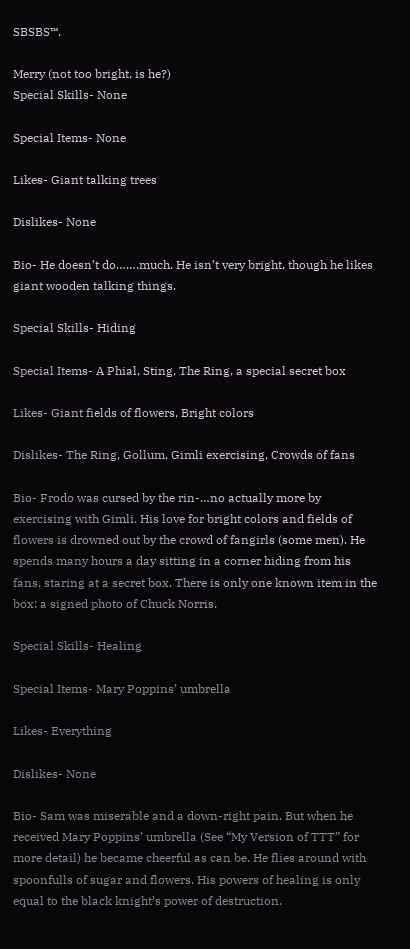SBSBS™.

Merry (not too bright, is he?)
Special Skills- None

Special Items- None

Likes- Giant talking trees

Dislikes- None

Bio- He doesn’t do…….much. He isn’t very bright, though he likes giant wooden talking things.

Special Skills- Hiding

Special Items- A Phial, Sting, The Ring, a special secret box

Likes- Giant fields of flowers, Bright colors

Dislikes- The Ring, Gollum, Gimli exercising, Crowds of fans

Bio- Frodo was cursed by the rin-…no actually more by exercising with Gimli. His love for bright colors and fields of flowers is drowned out by the crowd of fangirls (some men). He spends many hours a day sitting in a corner hiding from his fans, staring at a secret box. There is only one known item in the box: a signed photo of Chuck Norris.

Special Skills- Healing

Special Items- Mary Poppins’ umbrella

Likes- Everything

Dislikes- None

Bio- Sam was miserable and a down-right pain. But when he received Mary Poppins’ umbrella (See “My Version of TTT” for more detail) he became cheerful as can be. He flies around with spoonfulls of sugar and flowers. His powers of healing is only equal to the black knight’s power of destruction.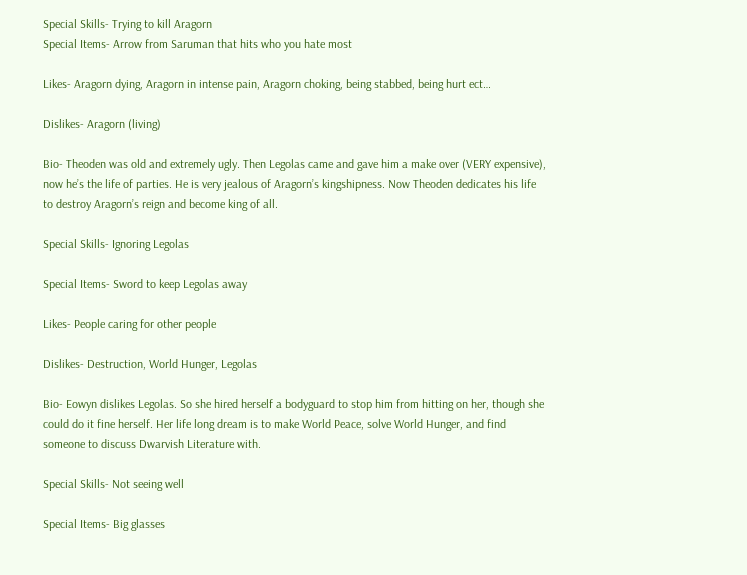Special Skills- Trying to kill Aragorn
Special Items- Arrow from Saruman that hits who you hate most

Likes- Aragorn dying, Aragorn in intense pain, Aragorn choking, being stabbed, being hurt ect…

Dislikes- Aragorn (living)

Bio- Theoden was old and extremely ugly. Then Legolas came and gave him a make over (VERY expensive), now he’s the life of parties. He is very jealous of Aragorn’s kingshipness. Now Theoden dedicates his life to destroy Aragorn’s reign and become king of all.

Special Skills- Ignoring Legolas

Special Items- Sword to keep Legolas away

Likes- People caring for other people

Dislikes- Destruction, World Hunger, Legolas

Bio- Eowyn dislikes Legolas. So she hired herself a bodyguard to stop him from hitting on her, though she could do it fine herself. Her life long dream is to make World Peace, solve World Hunger, and find someone to discuss Dwarvish Literature with.

Special Skills- Not seeing well

Special Items- Big glasses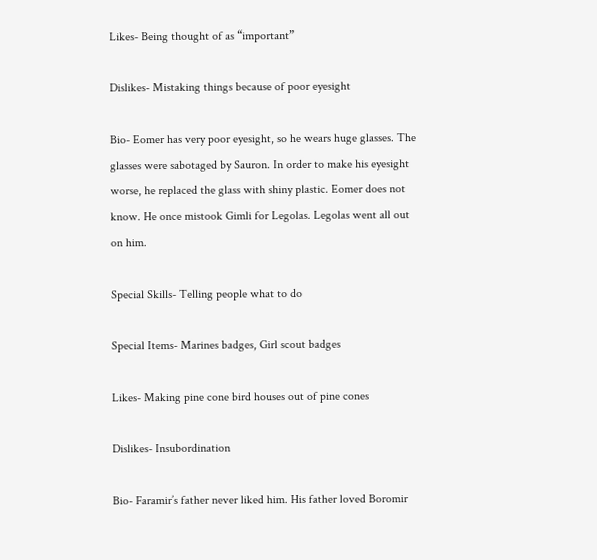Likes- Being thought of as “important”

Dislikes- Mistaking things because of poor eyesight

Bio- Eomer has very poor eyesight, so he wears huge glasses. The glasses were sabotaged by Sauron. In order to make his eyesight worse, he replaced the glass with shiny plastic. Eomer does not know. He once mistook Gimli for Legolas. Legolas went all out on him.

Special Skills- Telling people what to do

Special Items- Marines badges, Girl scout badges

Likes- Making pine cone bird houses out of pine cones

Dislikes- Insubordination

Bio- Faramir’s father never liked him. His father loved Boromir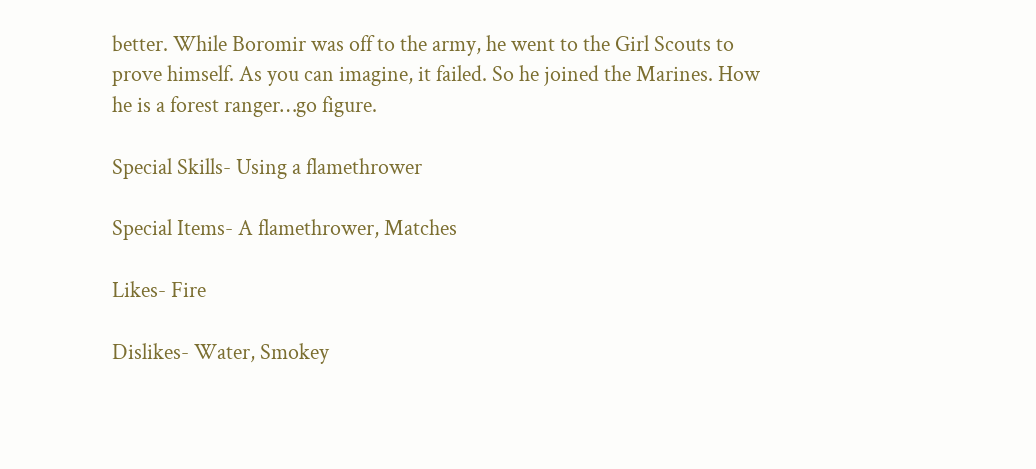better. While Boromir was off to the army, he went to the Girl Scouts to prove himself. As you can imagine, it failed. So he joined the Marines. How he is a forest ranger…go figure.

Special Skills- Using a flamethrower

Special Items- A flamethrower, Matches

Likes- Fire

Dislikes- Water, Smokey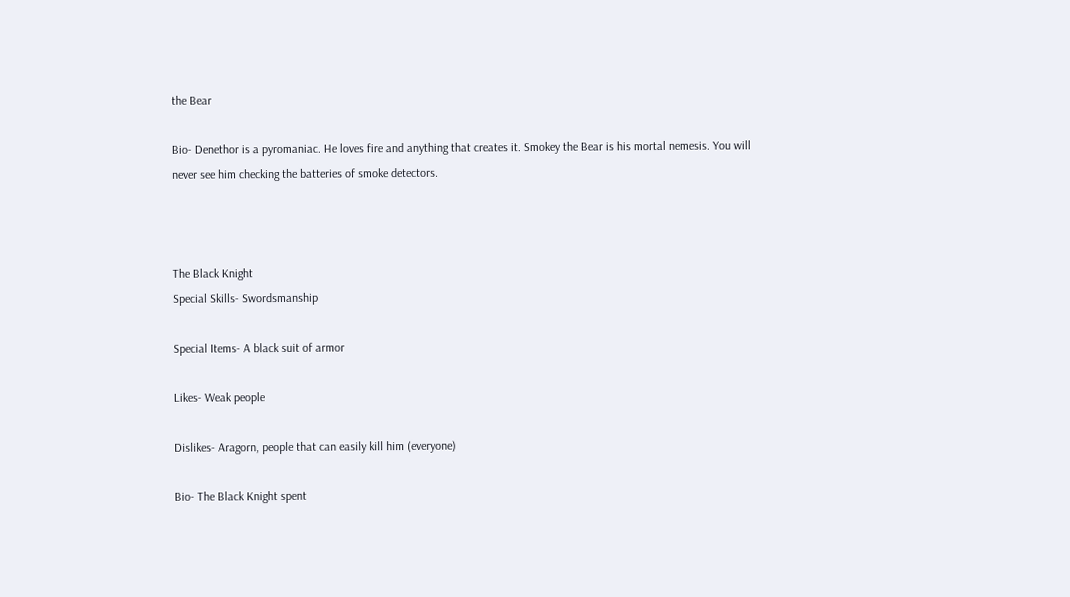the Bear

Bio- Denethor is a pyromaniac. He loves fire and anything that creates it. Smokey the Bear is his mortal nemesis. You will never see him checking the batteries of smoke detectors.



The Black Knight
Special Skills- Swordsmanship

Special Items- A black suit of armor

Likes- Weak people

Dislikes- Aragorn, people that can easily kill him (everyone)

Bio- The Black Knight spent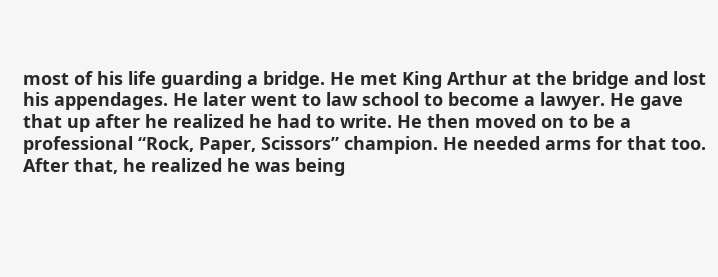most of his life guarding a bridge. He met King Arthur at the bridge and lost his appendages. He later went to law school to become a lawyer. He gave that up after he realized he had to write. He then moved on to be a professional “Rock, Paper, Scissors” champion. He needed arms for that too. After that, he realized he was being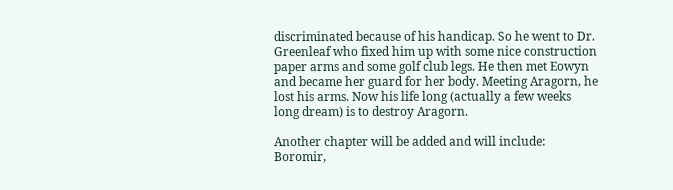discriminated because of his handicap. So he went to Dr. Greenleaf who fixed him up with some nice construction paper arms and some golf club legs. He then met Eowyn and became her guard for her body. Meeting Aragorn, he lost his arms. Now his life long (actually a few weeks long dream) is to destroy Aragorn.

Another chapter will be added and will include: Boromir,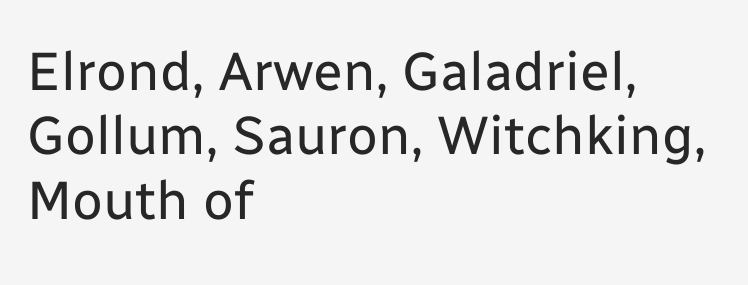Elrond, Arwen, Galadriel, Gollum, Sauron, Witchking, Mouth of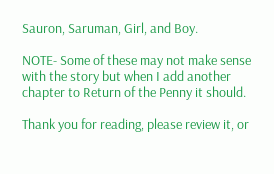Sauron, Saruman, Girl, and Boy.

NOTE- Some of these may not make sense with the story but when I add another chapter to Return of the Penny it should.

Thank you for reading, please review it, or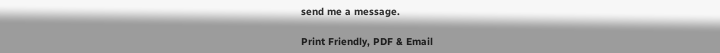send me a message.

Print Friendly, PDF & Email